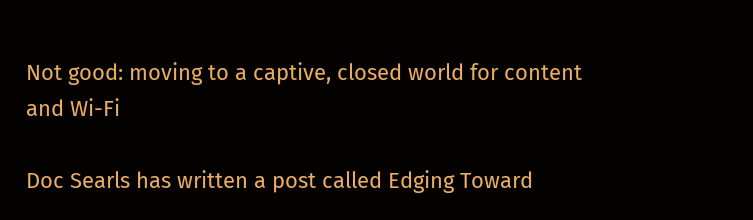Not good: moving to a captive, closed world for content and Wi-Fi

Doc Searls has written a post called Edging Toward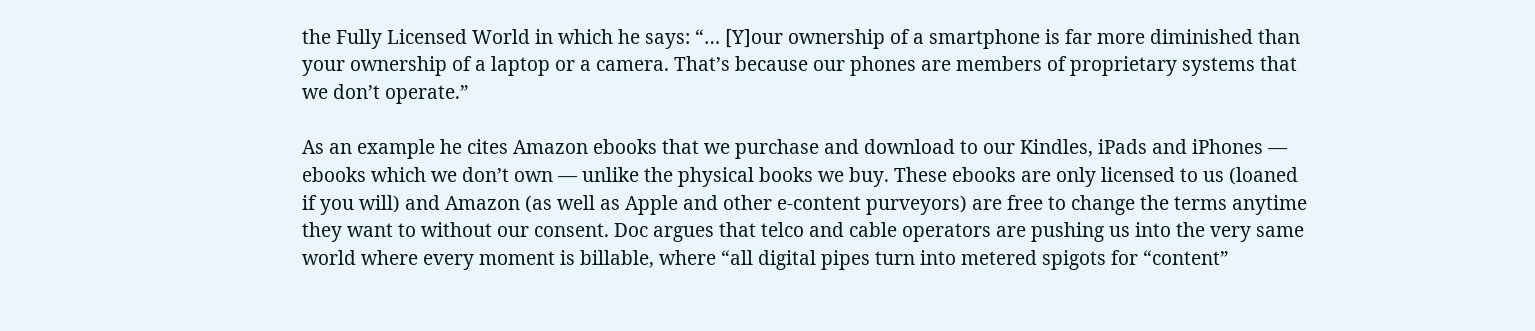the Fully Licensed World in which he says: “… [Y]our ownership of a smartphone is far more diminished than your ownership of a laptop or a camera. That’s because our phones are members of proprietary systems that we don’t operate.”

As an example he cites Amazon ebooks that we purchase and download to our Kindles, iPads and iPhones — ebooks which we don’t own — unlike the physical books we buy. These ebooks are only licensed to us (loaned if you will) and Amazon (as well as Apple and other e-content purveyors) are free to change the terms anytime they want to without our consent. Doc argues that telco and cable operators are pushing us into the very same world where every moment is billable, where “all digital pipes turn into metered spigots for “content”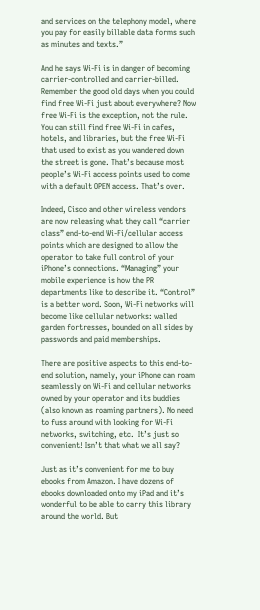and services on the telephony model, where you pay for easily billable data forms such as minutes and texts.”

And he says Wi-Fi is in danger of becoming carrier-controlled and carrier-billed. Remember the good old days when you could find free Wi-Fi just about everywhere? Now free Wi-Fi is the exception, not the rule. You can still find free Wi-Fi in cafes, hotels, and libraries, but the free Wi-Fi that used to exist as you wandered down the street is gone. That’s because most people’s Wi-Fi access points used to come with a default OPEN access. That’s over.

Indeed, Cisco and other wireless vendors are now releasing what they call “carrier class” end-to-end Wi-Fi/cellular access points which are designed to allow the operator to take full control of your iPhone’s connections. “Managing” your mobile experience is how the PR departments like to describe it. “Control” is a better word. Soon, Wi-Fi networks will become like cellular networks: walled garden fortresses, bounded on all sides by passwords and paid memberships.

There are positive aspects to this end-to-end solution, namely, your iPhone can roam seamlessly on Wi-Fi and cellular networks owned by your operator and its buddies (also known as roaming partners). No need to fuss around with looking for Wi-Fi networks, switching, etc.  It’s just so convenient! Isn’t that what we all say?

Just as it’s convenient for me to buy ebooks from Amazon. I have dozens of ebooks downloaded onto my iPad and it’s wonderful to be able to carry this library around the world. But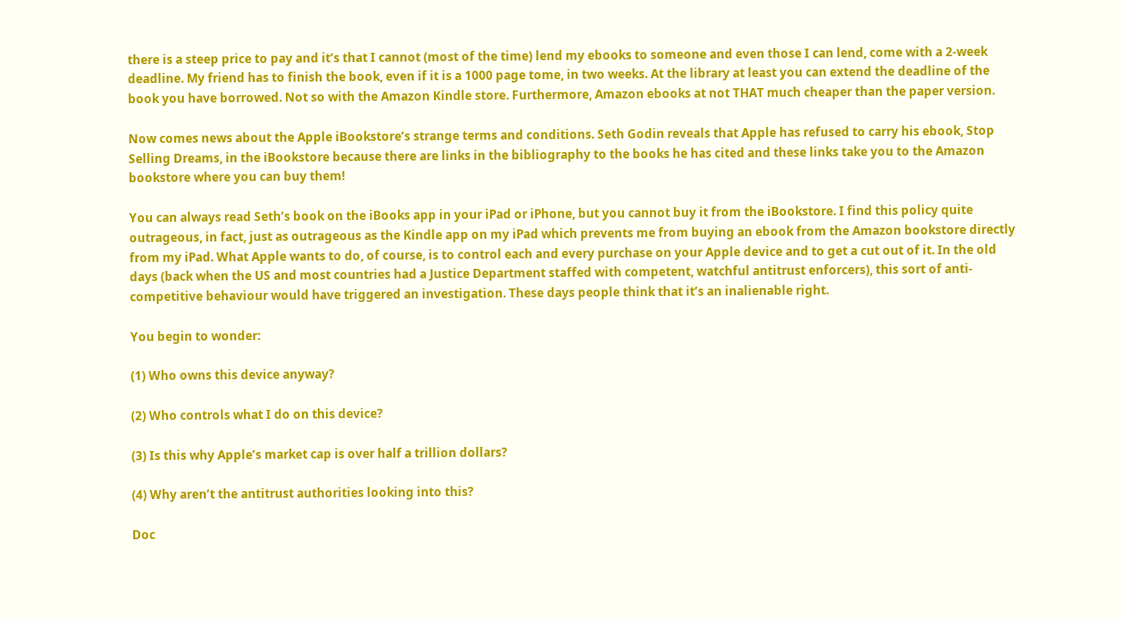there is a steep price to pay and it’s that I cannot (most of the time) lend my ebooks to someone and even those I can lend, come with a 2-week deadline. My friend has to finish the book, even if it is a 1000 page tome, in two weeks. At the library at least you can extend the deadline of the book you have borrowed. Not so with the Amazon Kindle store. Furthermore, Amazon ebooks at not THAT much cheaper than the paper version.

Now comes news about the Apple iBookstore’s strange terms and conditions. Seth Godin reveals that Apple has refused to carry his ebook, Stop Selling Dreams, in the iBookstore because there are links in the bibliography to the books he has cited and these links take you to the Amazon bookstore where you can buy them!

You can always read Seth’s book on the iBooks app in your iPad or iPhone, but you cannot buy it from the iBookstore. I find this policy quite outrageous, in fact, just as outrageous as the Kindle app on my iPad which prevents me from buying an ebook from the Amazon bookstore directly from my iPad. What Apple wants to do, of course, is to control each and every purchase on your Apple device and to get a cut out of it. In the old days (back when the US and most countries had a Justice Department staffed with competent, watchful antitrust enforcers), this sort of anti-competitive behaviour would have triggered an investigation. These days people think that it’s an inalienable right.

You begin to wonder:

(1) Who owns this device anyway?

(2) Who controls what I do on this device?

(3) Is this why Apple’s market cap is over half a trillion dollars?

(4) Why aren’t the antitrust authorities looking into this?

Doc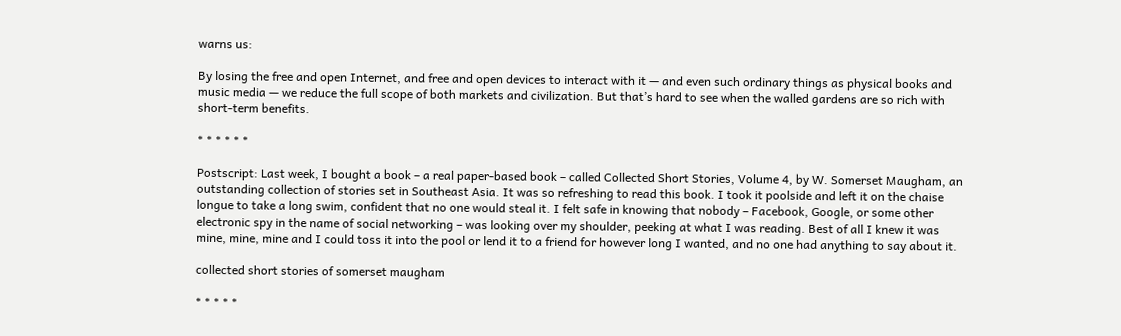warns us:

By losing the free and open Internet, and free and open devices to interact with it — and even such ordinary things as physical books and music media — we reduce the full scope of both markets and civilization. But that’s hard to see when the walled gardens are so rich with short-term benefits.

* * * * * *

Postscript: Last week, I bought a book – a real paper-based book – called Collected Short Stories, Volume 4, by W. Somerset Maugham, an outstanding collection of stories set in Southeast Asia. It was so refreshing to read this book. I took it poolside and left it on the chaise longue to take a long swim, confident that no one would steal it. I felt safe in knowing that nobody – Facebook, Google, or some other electronic spy in the name of social networking – was looking over my shoulder, peeking at what I was reading. Best of all I knew it was mine, mine, mine and I could toss it into the pool or lend it to a friend for however long I wanted, and no one had anything to say about it.

collected short stories of somerset maugham

* * * * *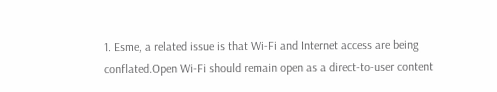1. Esme, a related issue is that Wi-Fi and Internet access are being conflated.Open Wi-Fi should remain open as a direct-to-user content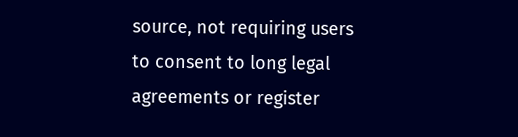source, not requiring users to consent to long legal agreements or register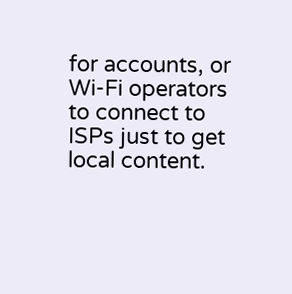for accounts, or Wi-Fi operators to connect to ISPs just to get local content.